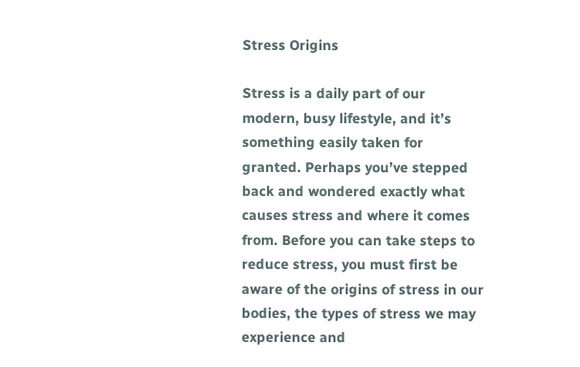Stress Origins

Stress is a daily part of our modern, busy lifestyle, and it’s something easily taken for granted. Perhaps you’ve stepped back and wondered exactly what causes stress and where it comes from. Before you can take steps to reduce stress, you must first be aware of the origins of stress in our bodies, the types of stress we may experience and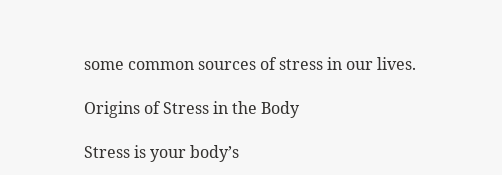some common sources of stress in our lives.

Origins of Stress in the Body

Stress is your body’s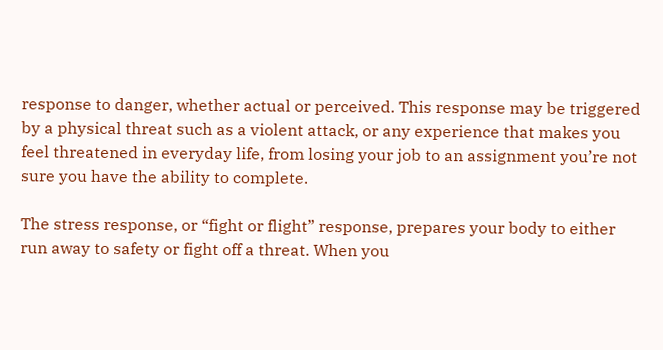response to danger, whether actual or perceived. This response may be triggered by a physical threat such as a violent attack, or any experience that makes you feel threatened in everyday life, from losing your job to an assignment you’re not sure you have the ability to complete.

The stress response, or “fight or flight” response, prepares your body to either run away to safety or fight off a threat. When you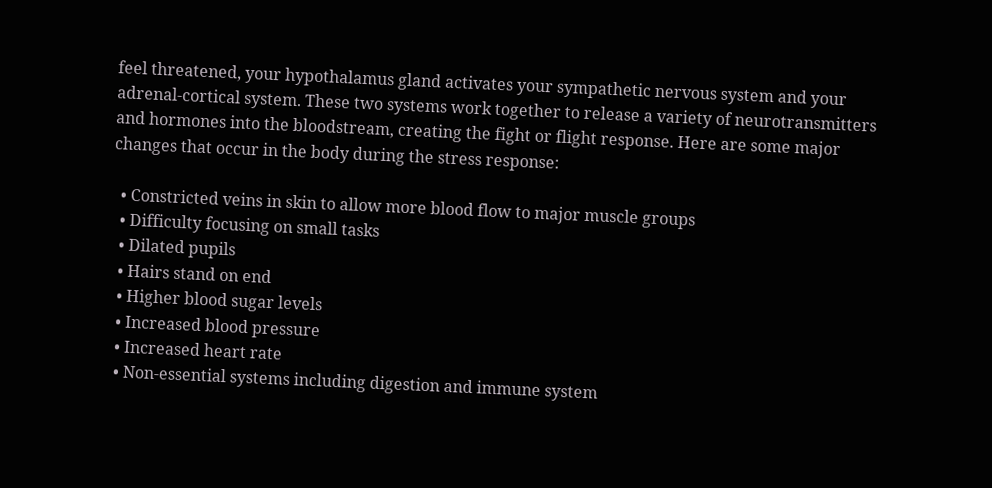feel threatened, your hypothalamus gland activates your sympathetic nervous system and your adrenal-cortical system. These two systems work together to release a variety of neurotransmitters and hormones into the bloodstream, creating the fight or flight response. Here are some major changes that occur in the body during the stress response:

  • Constricted veins in skin to allow more blood flow to major muscle groups
  • Difficulty focusing on small tasks
  • Dilated pupils
  • Hairs stand on end
  • Higher blood sugar levels
  • Increased blood pressure
  • Increased heart rate
  • Non-essential systems including digestion and immune system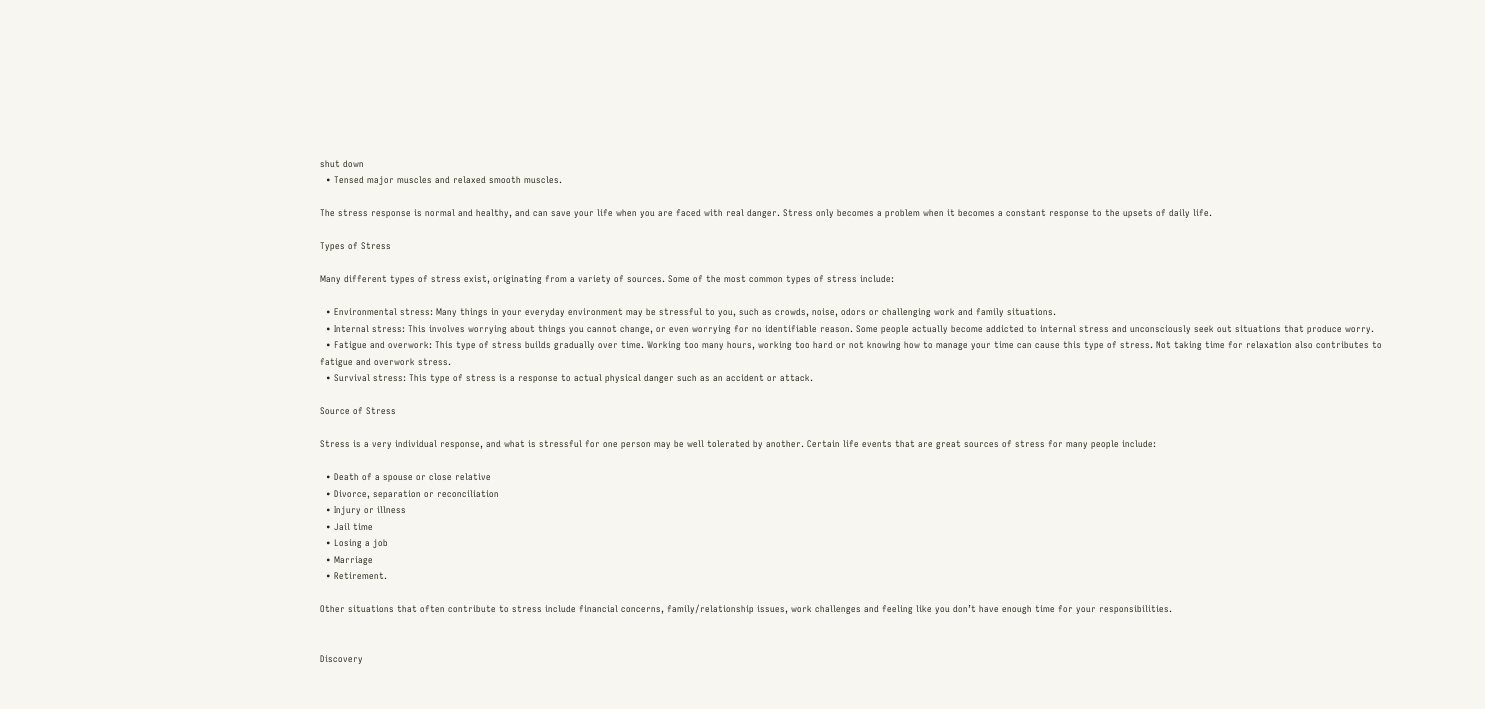shut down
  • Tensed major muscles and relaxed smooth muscles.

The stress response is normal and healthy, and can save your life when you are faced with real danger. Stress only becomes a problem when it becomes a constant response to the upsets of daily life.

Types of Stress

Many different types of stress exist, originating from a variety of sources. Some of the most common types of stress include:

  • Environmental stress: Many things in your everyday environment may be stressful to you, such as crowds, noise, odors or challenging work and family situations.
  • Internal stress: This involves worrying about things you cannot change, or even worrying for no identifiable reason. Some people actually become addicted to internal stress and unconsciously seek out situations that produce worry.
  • Fatigue and overwork: This type of stress builds gradually over time. Working too many hours, working too hard or not knowing how to manage your time can cause this type of stress. Not taking time for relaxation also contributes to fatigue and overwork stress.
  • Survival stress: This type of stress is a response to actual physical danger such as an accident or attack.

Source of Stress

Stress is a very individual response, and what is stressful for one person may be well tolerated by another. Certain life events that are great sources of stress for many people include:

  • Death of a spouse or close relative
  • Divorce, separation or reconciliation
  • Injury or illness
  • Jail time
  • Losing a job
  • Marriage
  • Retirement.

Other situations that often contribute to stress include financial concerns, family/relationship issues, work challenges and feeling like you don’t have enough time for your responsibilities.


Discovery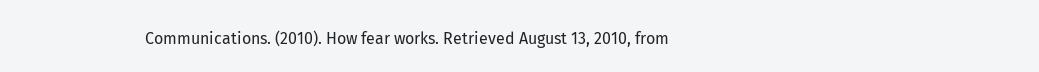Communications. (2010). How fear works. Retrieved August 13, 2010, from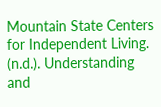Mountain State Centers for Independent Living. (n.d.). Understanding and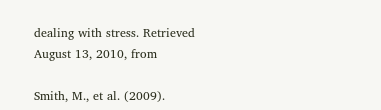dealing with stress. Retrieved August 13, 2010, from

Smith, M., et al. (2009).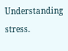Understanding stress.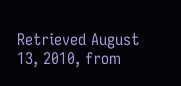Retrieved August 13, 2010, from